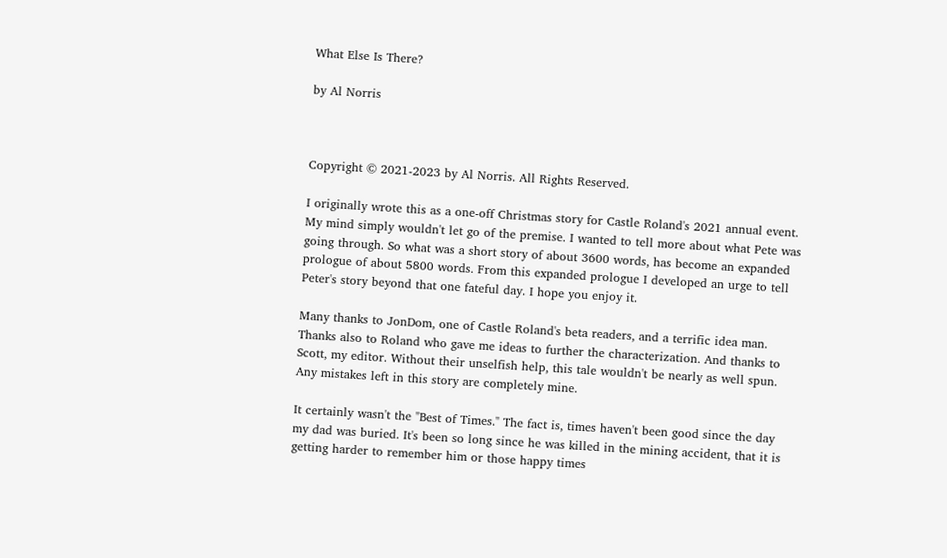What Else Is There?

by Al Norris



Copyright © 2021-2023 by Al Norris. All Rights Reserved.

I originally wrote this as a one-off Christmas story for Castle Roland's 2021 annual event. My mind simply wouldn't let go of the premise. I wanted to tell more about what Pete was going through. So what was a short story of about 3600 words, has become an expanded prologue of about 5800 words. From this expanded prologue I developed an urge to tell Peter's story beyond that one fateful day. I hope you enjoy it.

Many thanks to JonDom, one of Castle Roland's beta readers, and a terrific idea man. Thanks also to Roland who gave me ideas to further the characterization. And thanks to Scott, my editor. Without their unselfish help, this tale wouldn't be nearly as well spun. Any mistakes left in this story are completely mine.

It certainly wasn't the "Best of Times." The fact is, times haven't been good since the day my dad was buried. It's been so long since he was killed in the mining accident, that it is getting harder to remember him or those happy times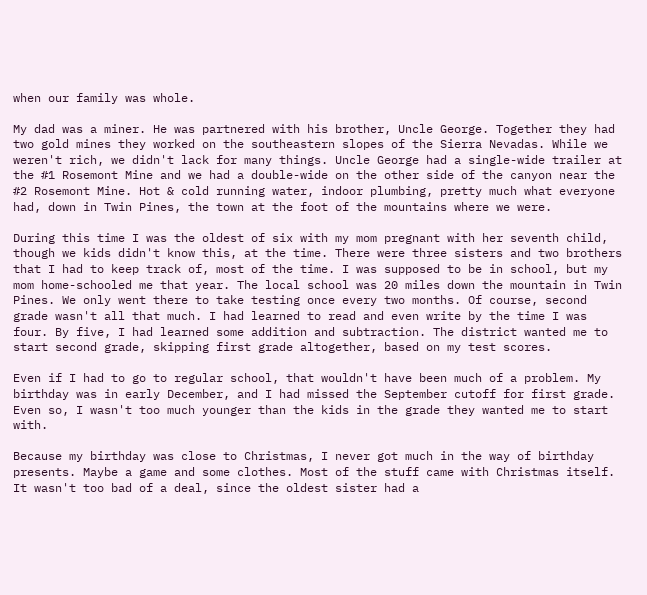when our family was whole.

My dad was a miner. He was partnered with his brother, Uncle George. Together they had two gold mines they worked on the southeastern slopes of the Sierra Nevadas. While we weren't rich, we didn't lack for many things. Uncle George had a single-wide trailer at the #1 Rosemont Mine and we had a double-wide on the other side of the canyon near the #2 Rosemont Mine. Hot & cold running water, indoor plumbing, pretty much what everyone had, down in Twin Pines, the town at the foot of the mountains where we were.

During this time I was the oldest of six with my mom pregnant with her seventh child, though we kids didn't know this, at the time. There were three sisters and two brothers that I had to keep track of, most of the time. I was supposed to be in school, but my mom home-schooled me that year. The local school was 20 miles down the mountain in Twin Pines. We only went there to take testing once every two months. Of course, second grade wasn't all that much. I had learned to read and even write by the time I was four. By five, I had learned some addition and subtraction. The district wanted me to start second grade, skipping first grade altogether, based on my test scores.

Even if I had to go to regular school, that wouldn't have been much of a problem. My birthday was in early December, and I had missed the September cutoff for first grade. Even so, I wasn't too much younger than the kids in the grade they wanted me to start with.

Because my birthday was close to Christmas, I never got much in the way of birthday presents. Maybe a game and some clothes. Most of the stuff came with Christmas itself. It wasn't too bad of a deal, since the oldest sister had a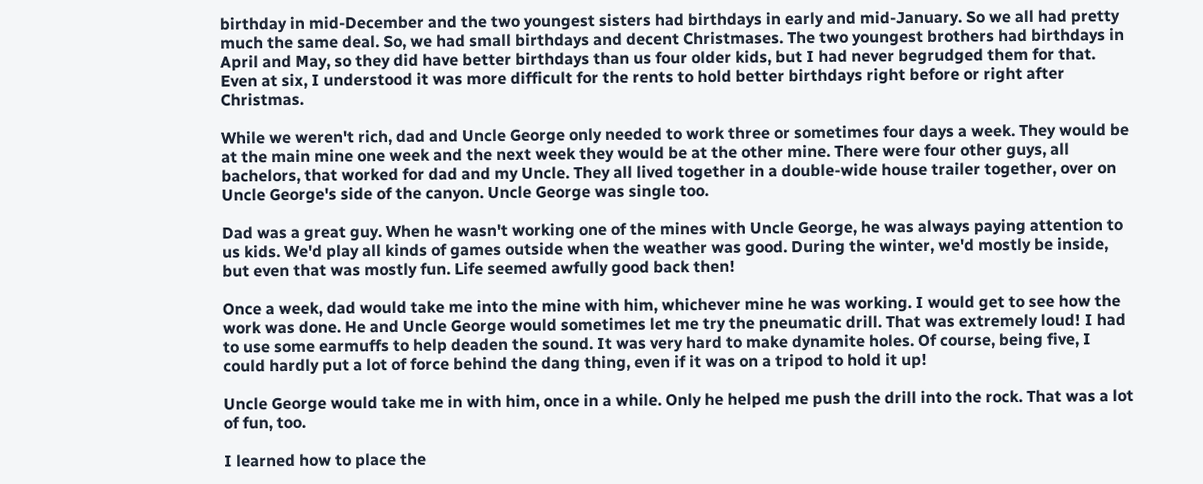birthday in mid-December and the two youngest sisters had birthdays in early and mid-January. So we all had pretty much the same deal. So, we had small birthdays and decent Christmases. The two youngest brothers had birthdays in April and May, so they did have better birthdays than us four older kids, but I had never begrudged them for that. Even at six, I understood it was more difficult for the rents to hold better birthdays right before or right after Christmas.

While we weren't rich, dad and Uncle George only needed to work three or sometimes four days a week. They would be at the main mine one week and the next week they would be at the other mine. There were four other guys, all bachelors, that worked for dad and my Uncle. They all lived together in a double-wide house trailer together, over on Uncle George's side of the canyon. Uncle George was single too.

Dad was a great guy. When he wasn't working one of the mines with Uncle George, he was always paying attention to us kids. We'd play all kinds of games outside when the weather was good. During the winter, we'd mostly be inside, but even that was mostly fun. Life seemed awfully good back then!

Once a week, dad would take me into the mine with him, whichever mine he was working. I would get to see how the work was done. He and Uncle George would sometimes let me try the pneumatic drill. That was extremely loud! I had to use some earmuffs to help deaden the sound. It was very hard to make dynamite holes. Of course, being five, I could hardly put a lot of force behind the dang thing, even if it was on a tripod to hold it up!

Uncle George would take me in with him, once in a while. Only he helped me push the drill into the rock. That was a lot of fun, too.

I learned how to place the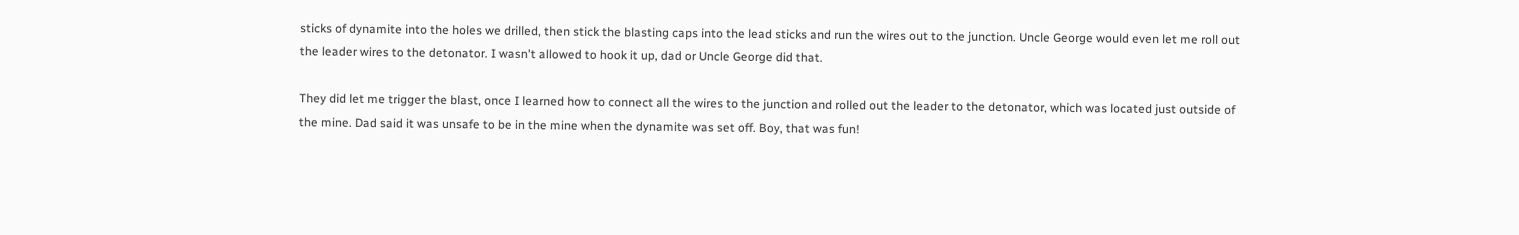sticks of dynamite into the holes we drilled, then stick the blasting caps into the lead sticks and run the wires out to the junction. Uncle George would even let me roll out the leader wires to the detonator. I wasn't allowed to hook it up, dad or Uncle George did that.

They did let me trigger the blast, once I learned how to connect all the wires to the junction and rolled out the leader to the detonator, which was located just outside of the mine. Dad said it was unsafe to be in the mine when the dynamite was set off. Boy, that was fun!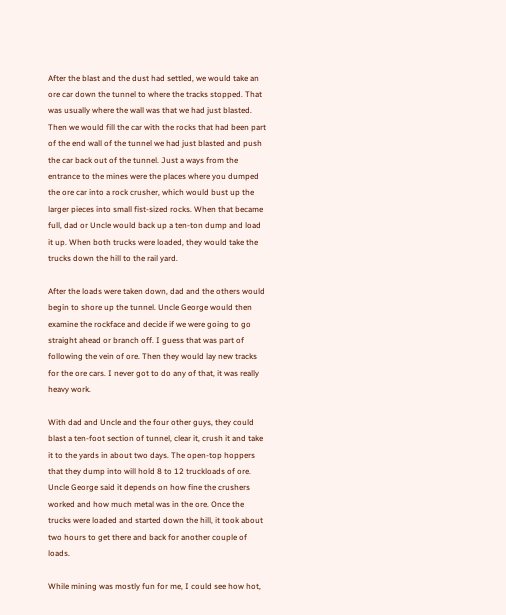After the blast and the dust had settled, we would take an ore car down the tunnel to where the tracks stopped. That was usually where the wall was that we had just blasted. Then we would fill the car with the rocks that had been part of the end wall of the tunnel we had just blasted and push the car back out of the tunnel. Just a ways from the entrance to the mines were the places where you dumped the ore car into a rock crusher, which would bust up the larger pieces into small fist-sized rocks. When that became full, dad or Uncle would back up a ten-ton dump and load it up. When both trucks were loaded, they would take the trucks down the hill to the rail yard.

After the loads were taken down, dad and the others would begin to shore up the tunnel. Uncle George would then examine the rockface and decide if we were going to go straight ahead or branch off. I guess that was part of following the vein of ore. Then they would lay new tracks for the ore cars. I never got to do any of that, it was really heavy work.

With dad and Uncle and the four other guys, they could blast a ten-foot section of tunnel, clear it, crush it and take it to the yards in about two days. The open-top hoppers that they dump into will hold 8 to 12 truckloads of ore. Uncle George said it depends on how fine the crushers worked and how much metal was in the ore. Once the trucks were loaded and started down the hill, it took about two hours to get there and back for another couple of loads.

While mining was mostly fun for me, I could see how hot,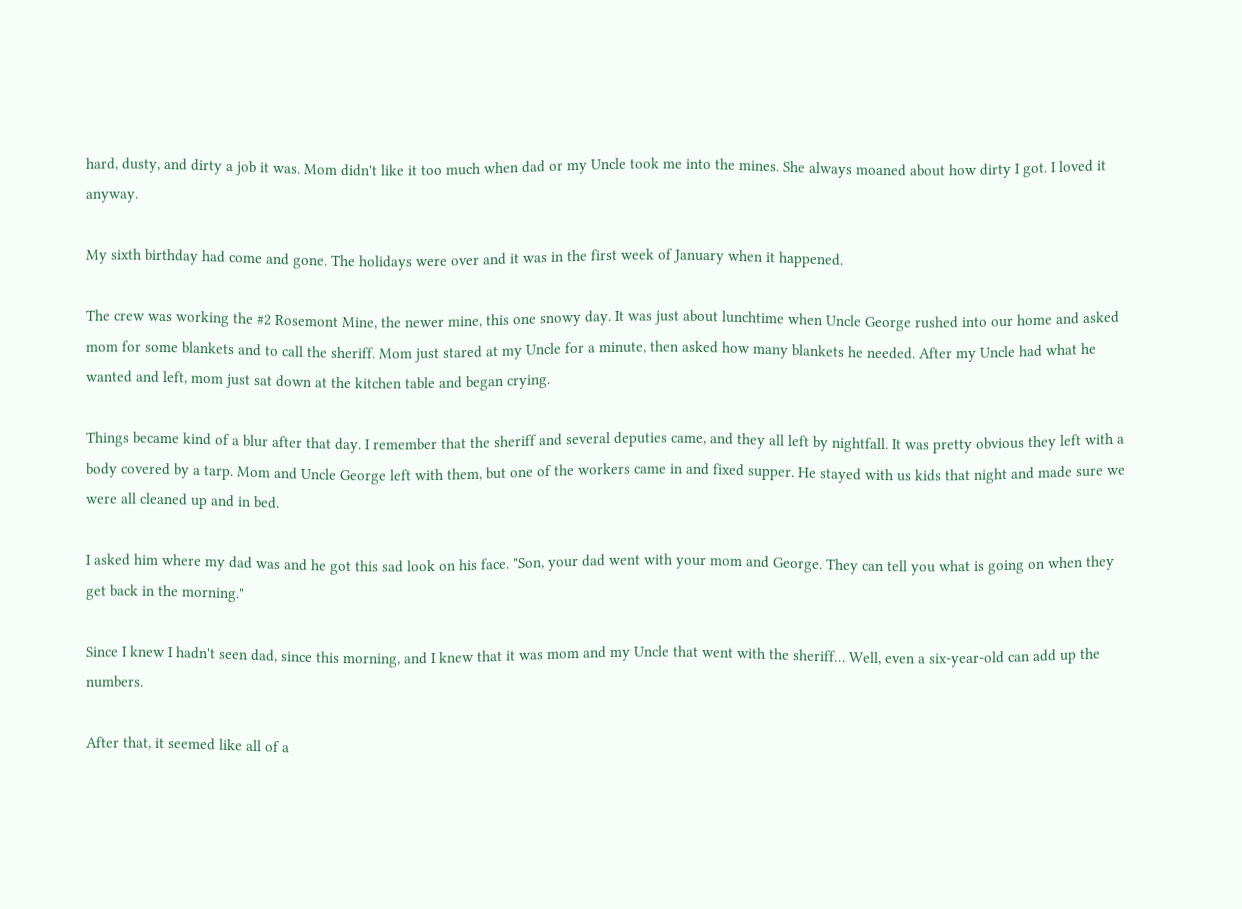hard, dusty, and dirty a job it was. Mom didn't like it too much when dad or my Uncle took me into the mines. She always moaned about how dirty I got. I loved it anyway.

My sixth birthday had come and gone. The holidays were over and it was in the first week of January when it happened.

The crew was working the #2 Rosemont Mine, the newer mine, this one snowy day. It was just about lunchtime when Uncle George rushed into our home and asked mom for some blankets and to call the sheriff. Mom just stared at my Uncle for a minute, then asked how many blankets he needed. After my Uncle had what he wanted and left, mom just sat down at the kitchen table and began crying.

Things became kind of a blur after that day. I remember that the sheriff and several deputies came, and they all left by nightfall. It was pretty obvious they left with a body covered by a tarp. Mom and Uncle George left with them, but one of the workers came in and fixed supper. He stayed with us kids that night and made sure we were all cleaned up and in bed.

I asked him where my dad was and he got this sad look on his face. "Son, your dad went with your mom and George. They can tell you what is going on when they get back in the morning."

Since I knew I hadn't seen dad, since this morning, and I knew that it was mom and my Uncle that went with the sheriff… Well, even a six-year-old can add up the numbers.

After that, it seemed like all of a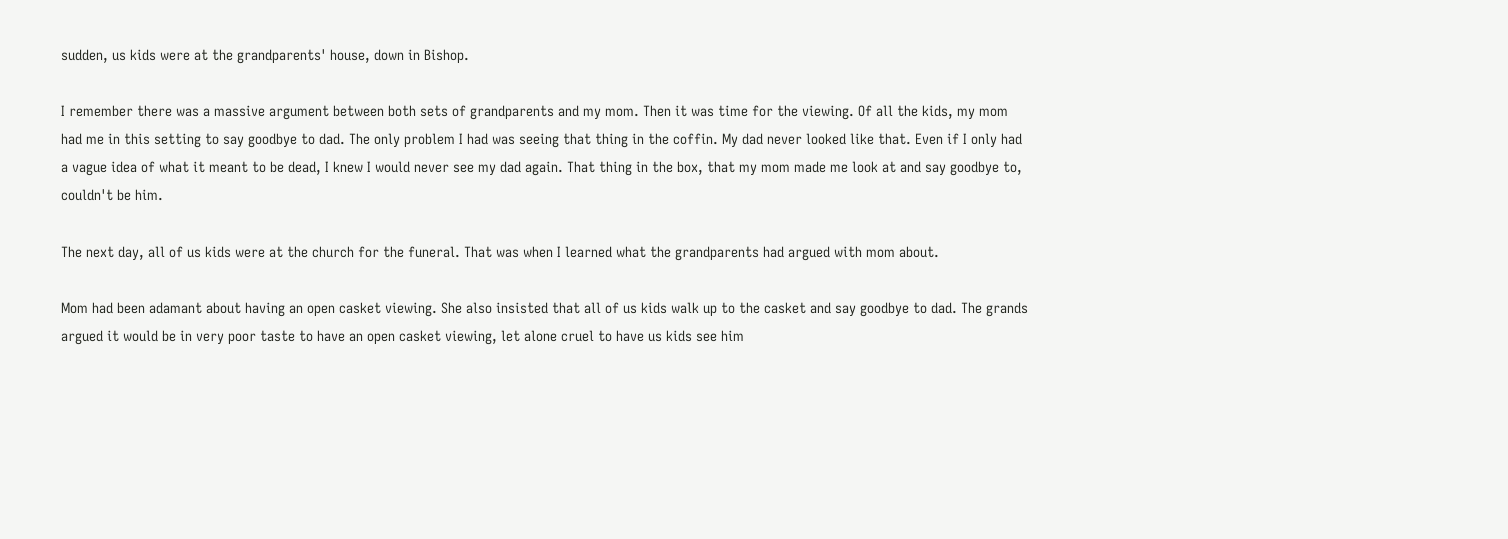sudden, us kids were at the grandparents' house, down in Bishop.

I remember there was a massive argument between both sets of grandparents and my mom. Then it was time for the viewing. Of all the kids, my mom had me in this setting to say goodbye to dad. The only problem I had was seeing that thing in the coffin. My dad never looked like that. Even if I only had a vague idea of what it meant to be dead, I knew I would never see my dad again. That thing in the box, that my mom made me look at and say goodbye to, couldn't be him.

The next day, all of us kids were at the church for the funeral. That was when I learned what the grandparents had argued with mom about.

Mom had been adamant about having an open casket viewing. She also insisted that all of us kids walk up to the casket and say goodbye to dad. The grands argued it would be in very poor taste to have an open casket viewing, let alone cruel to have us kids see him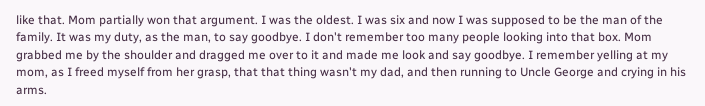like that. Mom partially won that argument. I was the oldest. I was six and now I was supposed to be the man of the family. It was my duty, as the man, to say goodbye. I don't remember too many people looking into that box. Mom grabbed me by the shoulder and dragged me over to it and made me look and say goodbye. I remember yelling at my mom, as I freed myself from her grasp, that that thing wasn't my dad, and then running to Uncle George and crying in his arms.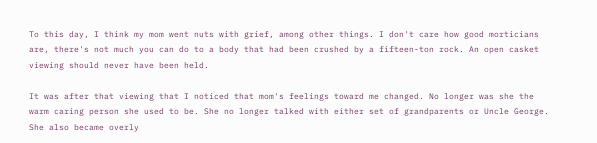To this day, I think my mom went nuts with grief, among other things. I don't care how good morticians are, there's not much you can do to a body that had been crushed by a fifteen-ton rock. An open casket viewing should never have been held.

It was after that viewing that I noticed that mom's feelings toward me changed. No longer was she the warm caring person she used to be. She no longer talked with either set of grandparents or Uncle George. She also became overly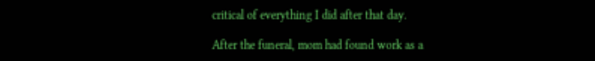critical of everything I did after that day.

After the funeral, mom had found work as a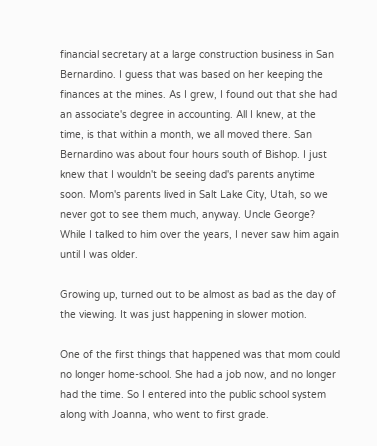financial secretary at a large construction business in San Bernardino. I guess that was based on her keeping the finances at the mines. As I grew, I found out that she had an associate's degree in accounting. All I knew, at the time, is that within a month, we all moved there. San Bernardino was about four hours south of Bishop. I just knew that I wouldn't be seeing dad's parents anytime soon. Mom's parents lived in Salt Lake City, Utah, so we never got to see them much, anyway. Uncle George? While I talked to him over the years, I never saw him again until I was older.

Growing up, turned out to be almost as bad as the day of the viewing. It was just happening in slower motion.

One of the first things that happened was that mom could no longer home-school. She had a job now, and no longer had the time. So I entered into the public school system along with Joanna, who went to first grade.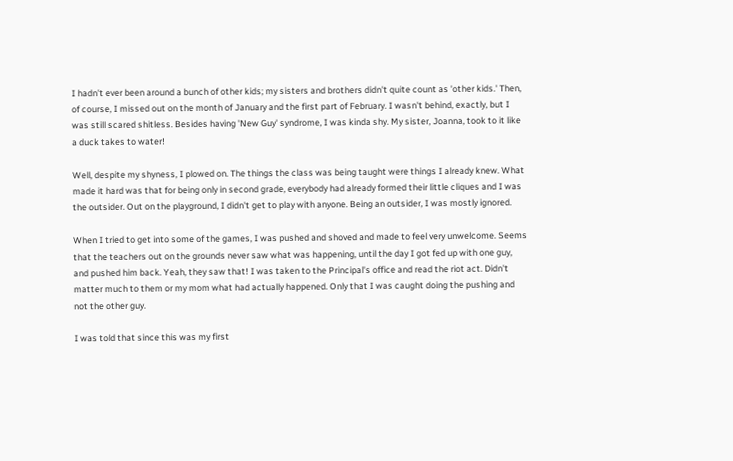I hadn't ever been around a bunch of other kids; my sisters and brothers didn't quite count as 'other kids.' Then, of course, I missed out on the month of January and the first part of February. I wasn't behind, exactly, but I was still scared shitless. Besides having 'New Guy' syndrome, I was kinda shy. My sister, Joanna, took to it like a duck takes to water!

Well, despite my shyness, I plowed on. The things the class was being taught were things I already knew. What made it hard was that for being only in second grade, everybody had already formed their little cliques and I was the outsider. Out on the playground, I didn't get to play with anyone. Being an outsider, I was mostly ignored.

When I tried to get into some of the games, I was pushed and shoved and made to feel very unwelcome. Seems that the teachers out on the grounds never saw what was happening, until the day I got fed up with one guy, and pushed him back. Yeah, they saw that! I was taken to the Principal's office and read the riot act. Didn't matter much to them or my mom what had actually happened. Only that I was caught doing the pushing and not the other guy.

I was told that since this was my first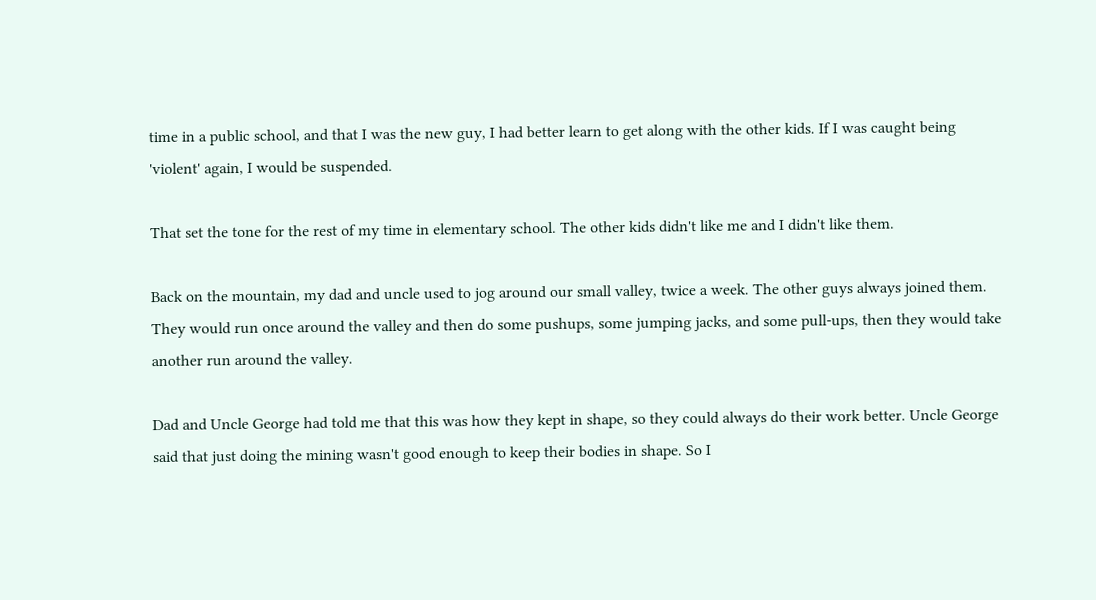time in a public school, and that I was the new guy, I had better learn to get along with the other kids. If I was caught being 'violent' again, I would be suspended.

That set the tone for the rest of my time in elementary school. The other kids didn't like me and I didn't like them.

Back on the mountain, my dad and uncle used to jog around our small valley, twice a week. The other guys always joined them. They would run once around the valley and then do some pushups, some jumping jacks, and some pull-ups, then they would take another run around the valley.

Dad and Uncle George had told me that this was how they kept in shape, so they could always do their work better. Uncle George said that just doing the mining wasn't good enough to keep their bodies in shape. So I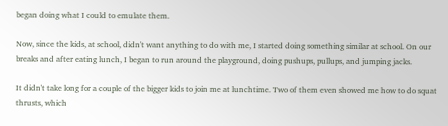began doing what I could to emulate them.

Now, since the kids, at school, didn't want anything to do with me, I started doing something similar at school. On our breaks and after eating lunch, I began to run around the playground, doing pushups, pullups, and jumping jacks.

It didn't take long for a couple of the bigger kids to join me at lunchtime. Two of them even showed me how to do squat thrusts, which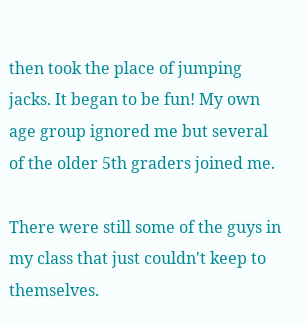then took the place of jumping jacks. It began to be fun! My own age group ignored me but several of the older 5th graders joined me.

There were still some of the guys in my class that just couldn't keep to themselves.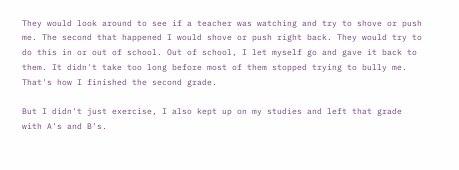They would look around to see if a teacher was watching and try to shove or push me. The second that happened I would shove or push right back. They would try to do this in or out of school. Out of school, I let myself go and gave it back to them. It didn't take too long before most of them stopped trying to bully me. That's how I finished the second grade.

But I didn't just exercise, I also kept up on my studies and left that grade with A's and B's.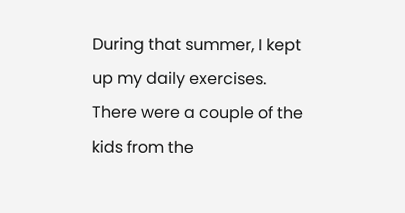During that summer, I kept up my daily exercises. There were a couple of the kids from the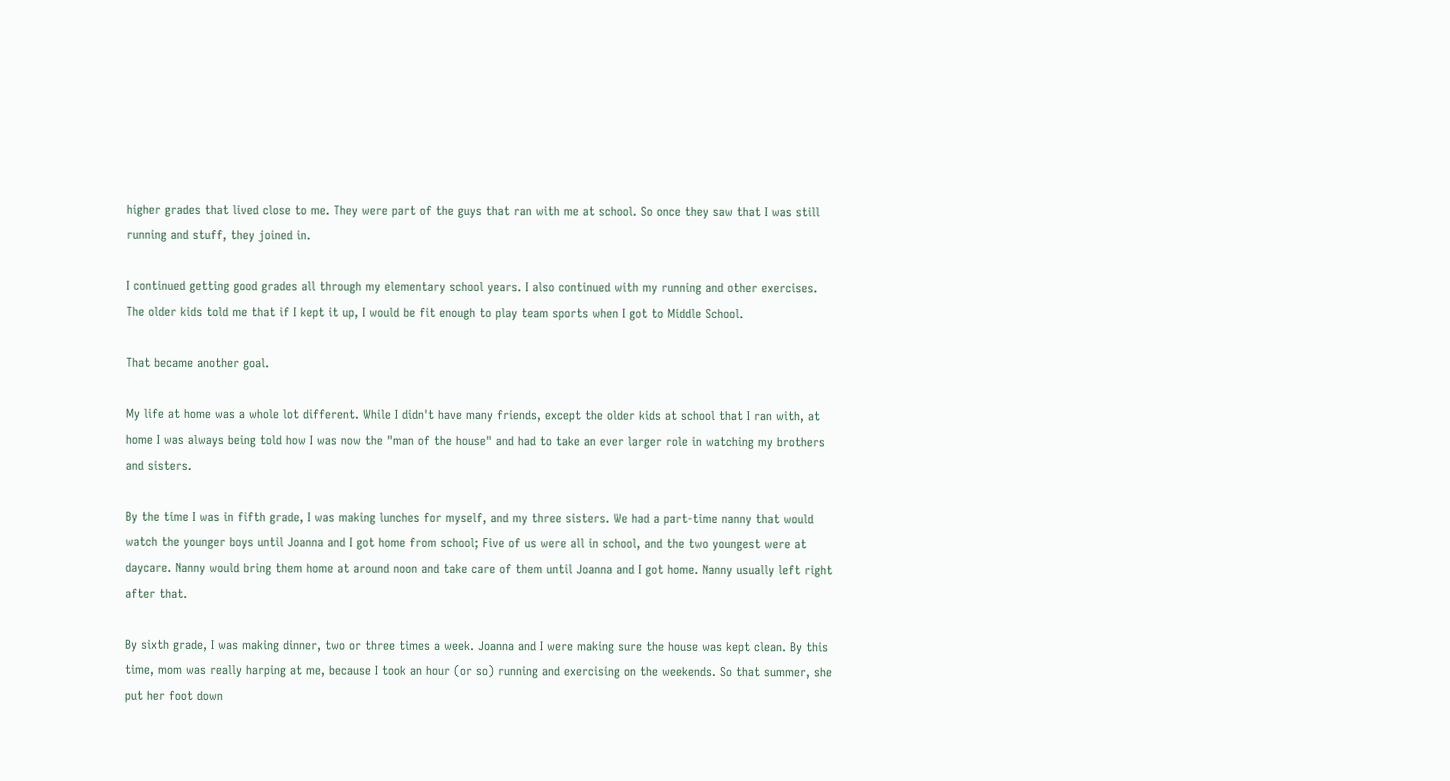higher grades that lived close to me. They were part of the guys that ran with me at school. So once they saw that I was still running and stuff, they joined in.

I continued getting good grades all through my elementary school years. I also continued with my running and other exercises. The older kids told me that if I kept it up, I would be fit enough to play team sports when I got to Middle School.

That became another goal.

My life at home was a whole lot different. While I didn't have many friends, except the older kids at school that I ran with, at home I was always being told how I was now the "man of the house" and had to take an ever larger role in watching my brothers and sisters.

By the time I was in fifth grade, I was making lunches for myself, and my three sisters. We had a part-time nanny that would watch the younger boys until Joanna and I got home from school; Five of us were all in school, and the two youngest were at daycare. Nanny would bring them home at around noon and take care of them until Joanna and I got home. Nanny usually left right after that.

By sixth grade, I was making dinner, two or three times a week. Joanna and I were making sure the house was kept clean. By this time, mom was really harping at me, because I took an hour (or so) running and exercising on the weekends. So that summer, she put her foot down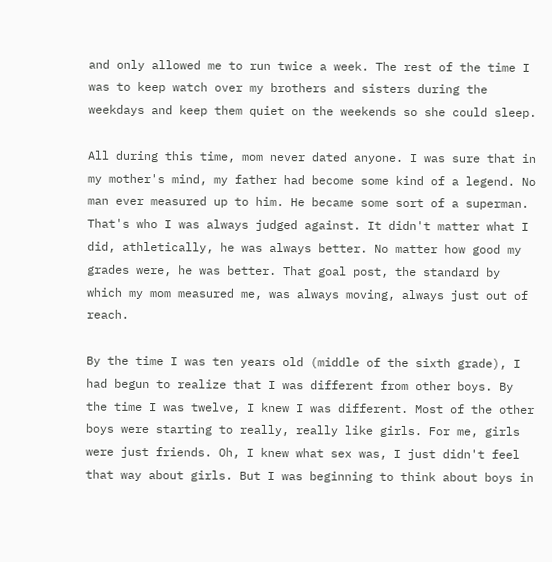and only allowed me to run twice a week. The rest of the time I was to keep watch over my brothers and sisters during the weekdays and keep them quiet on the weekends so she could sleep.

All during this time, mom never dated anyone. I was sure that in my mother's mind, my father had become some kind of a legend. No man ever measured up to him. He became some sort of a superman. That's who I was always judged against. It didn't matter what I did, athletically, he was always better. No matter how good my grades were, he was better. That goal post, the standard by which my mom measured me, was always moving, always just out of reach.

By the time I was ten years old (middle of the sixth grade), I had begun to realize that I was different from other boys. By the time I was twelve, I knew I was different. Most of the other boys were starting to really, really like girls. For me, girls were just friends. Oh, I knew what sex was, I just didn't feel that way about girls. But I was beginning to think about boys in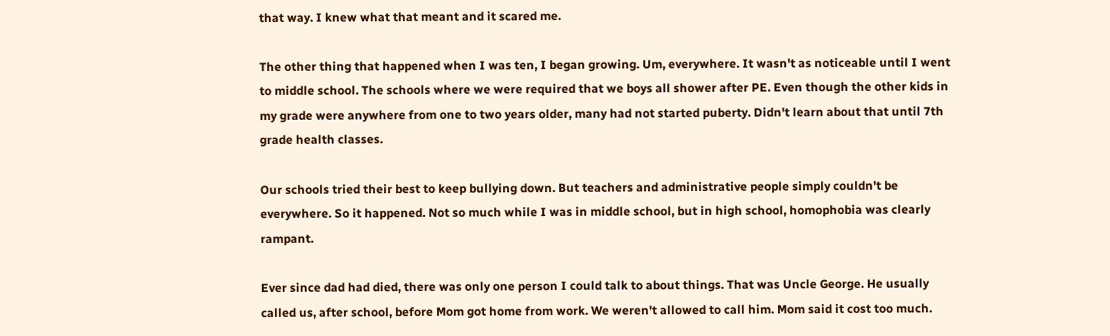that way. I knew what that meant and it scared me.

The other thing that happened when I was ten, I began growing. Um, everywhere. It wasn't as noticeable until I went to middle school. The schools where we were required that we boys all shower after PE. Even though the other kids in my grade were anywhere from one to two years older, many had not started puberty. Didn't learn about that until 7th grade health classes.

Our schools tried their best to keep bullying down. But teachers and administrative people simply couldn't be everywhere. So it happened. Not so much while I was in middle school, but in high school, homophobia was clearly rampant.

Ever since dad had died, there was only one person I could talk to about things. That was Uncle George. He usually called us, after school, before Mom got home from work. We weren't allowed to call him. Mom said it cost too much.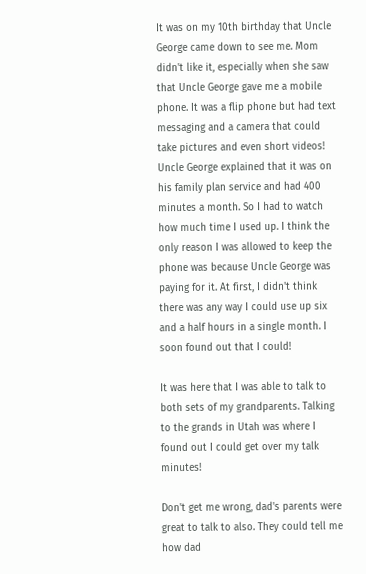It was on my 10th birthday that Uncle George came down to see me. Mom didn't like it, especially when she saw that Uncle George gave me a mobile phone. It was a flip phone but had text messaging and a camera that could take pictures and even short videos! Uncle George explained that it was on his family plan service and had 400 minutes a month. So I had to watch how much time I used up. I think the only reason I was allowed to keep the phone was because Uncle George was paying for it. At first, I didn't think there was any way I could use up six and a half hours in a single month. I soon found out that I could!

It was here that I was able to talk to both sets of my grandparents. Talking to the grands in Utah was where I found out I could get over my talk minutes!

Don't get me wrong, dad's parents were great to talk to also. They could tell me how dad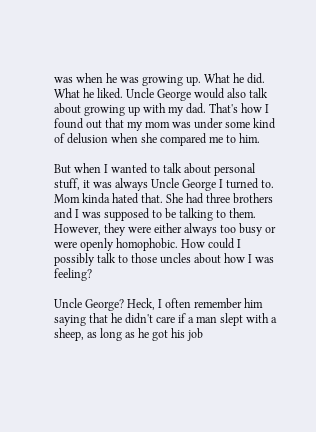was when he was growing up. What he did. What he liked. Uncle George would also talk about growing up with my dad. That's how I found out that my mom was under some kind of delusion when she compared me to him.

But when I wanted to talk about personal stuff, it was always Uncle George I turned to. Mom kinda hated that. She had three brothers and I was supposed to be talking to them. However, they were either always too busy or were openly homophobic. How could I possibly talk to those uncles about how I was feeling?

Uncle George? Heck, I often remember him saying that he didn't care if a man slept with a sheep, as long as he got his job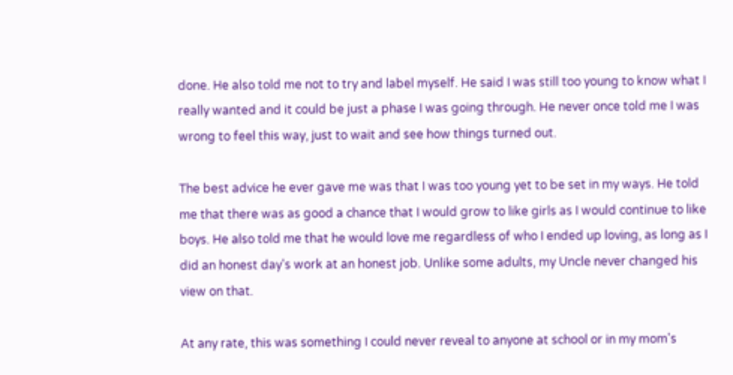done. He also told me not to try and label myself. He said I was still too young to know what I really wanted and it could be just a phase I was going through. He never once told me I was wrong to feel this way, just to wait and see how things turned out.

The best advice he ever gave me was that I was too young yet to be set in my ways. He told me that there was as good a chance that I would grow to like girls as I would continue to like boys. He also told me that he would love me regardless of who I ended up loving, as long as I did an honest day's work at an honest job. Unlike some adults, my Uncle never changed his view on that.

At any rate, this was something I could never reveal to anyone at school or in my mom's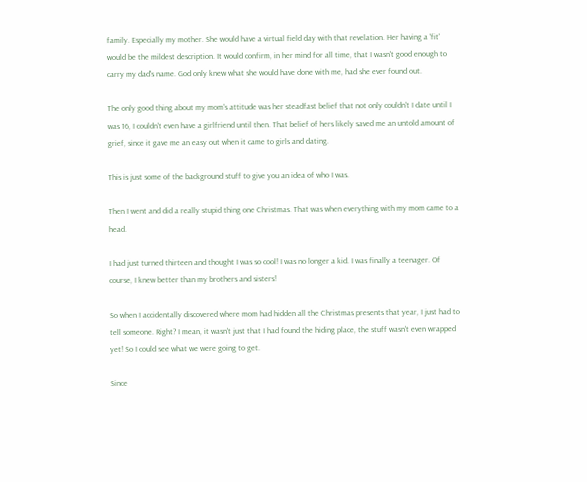family. Especially my mother. She would have a virtual field day with that revelation. Her having a 'fit' would be the mildest description. It would confirm, in her mind for all time, that I wasn't good enough to carry my dad's name. God only knew what she would have done with me, had she ever found out.

The only good thing about my mom's attitude was her steadfast belief that not only couldn't I date until I was 16, I couldn't even have a girlfriend until then. That belief of hers likely saved me an untold amount of grief, since it gave me an easy out when it came to girls and dating.

This is just some of the background stuff to give you an idea of who I was.

Then I went and did a really stupid thing one Christmas. That was when everything with my mom came to a head.

I had just turned thirteen and thought I was so cool! I was no longer a kid. I was finally a teenager. Of course, I knew better than my brothers and sisters!

So when I accidentally discovered where mom had hidden all the Christmas presents that year, I just had to tell someone. Right? I mean, it wasn't just that I had found the hiding place, the stuff wasn't even wrapped yet! So I could see what we were going to get.

Since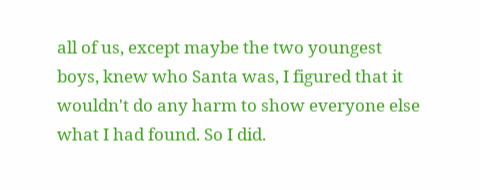all of us, except maybe the two youngest boys, knew who Santa was, I figured that it wouldn't do any harm to show everyone else what I had found. So I did.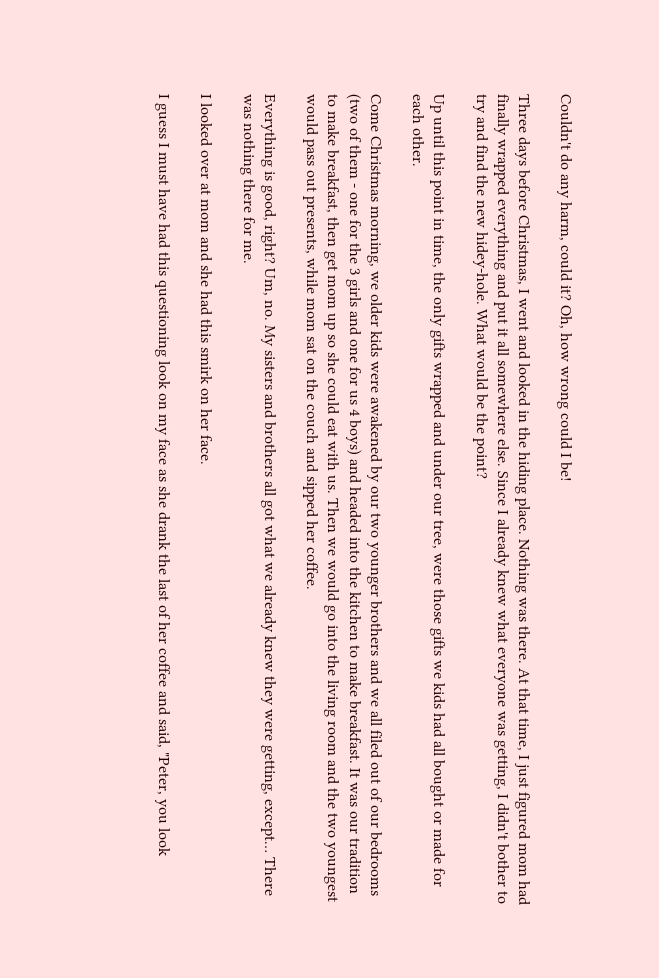Couldn't do any harm, could it? Oh, how wrong could I be!

Three days before Christmas, I went and looked in the hiding place. Nothing was there. At that time, I just figured mom had finally wrapped everything and put it all somewhere else. Since I already knew what everyone was getting, I didn't bother to try and find the new hidey-hole. What would be the point?

Up until this point in time, the only gifts wrapped and under our tree, were those gifts we kids had all bought or made for each other.

Come Christmas morning, we older kids were awakened by our two younger brothers and we all filed out of our bedrooms (two of them - one for the 3 girls and one for us 4 boys) and headed into the kitchen to make breakfast. It was our tradition to make breakfast, then get mom up so she could eat with us. Then we would go into the living room and the two youngest would pass out presents, while mom sat on the couch and sipped her coffee.

Everything is good, right? Um, no. My sisters and brothers all got what we already knew they were getting, except… There was nothing there for me.

I looked over at mom and she had this smirk on her face.

I guess I must have had this questioning look on my face as she drank the last of her coffee and said, "Peter, you look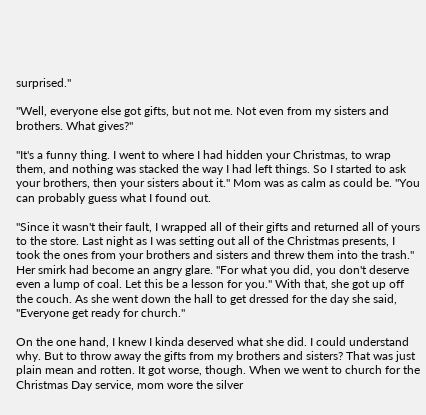surprised."

"Well, everyone else got gifts, but not me. Not even from my sisters and brothers. What gives?"

"It's a funny thing. I went to where I had hidden your Christmas, to wrap them, and nothing was stacked the way I had left things. So I started to ask your brothers, then your sisters about it." Mom was as calm as could be. "You can probably guess what I found out.

"Since it wasn't their fault, I wrapped all of their gifts and returned all of yours to the store. Last night as I was setting out all of the Christmas presents, I took the ones from your brothers and sisters and threw them into the trash." Her smirk had become an angry glare. "For what you did, you don't deserve even a lump of coal. Let this be a lesson for you." With that, she got up off the couch. As she went down the hall to get dressed for the day she said, "Everyone get ready for church."

On the one hand, I knew I kinda deserved what she did. I could understand why. But to throw away the gifts from my brothers and sisters? That was just plain mean and rotten. It got worse, though. When we went to church for the Christmas Day service, mom wore the silver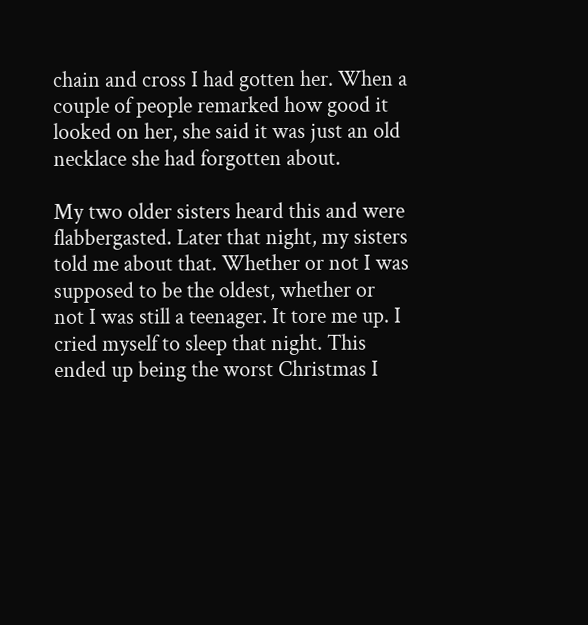chain and cross I had gotten her. When a couple of people remarked how good it looked on her, she said it was just an old necklace she had forgotten about.

My two older sisters heard this and were flabbergasted. Later that night, my sisters told me about that. Whether or not I was supposed to be the oldest, whether or not I was still a teenager. It tore me up. I cried myself to sleep that night. This ended up being the worst Christmas I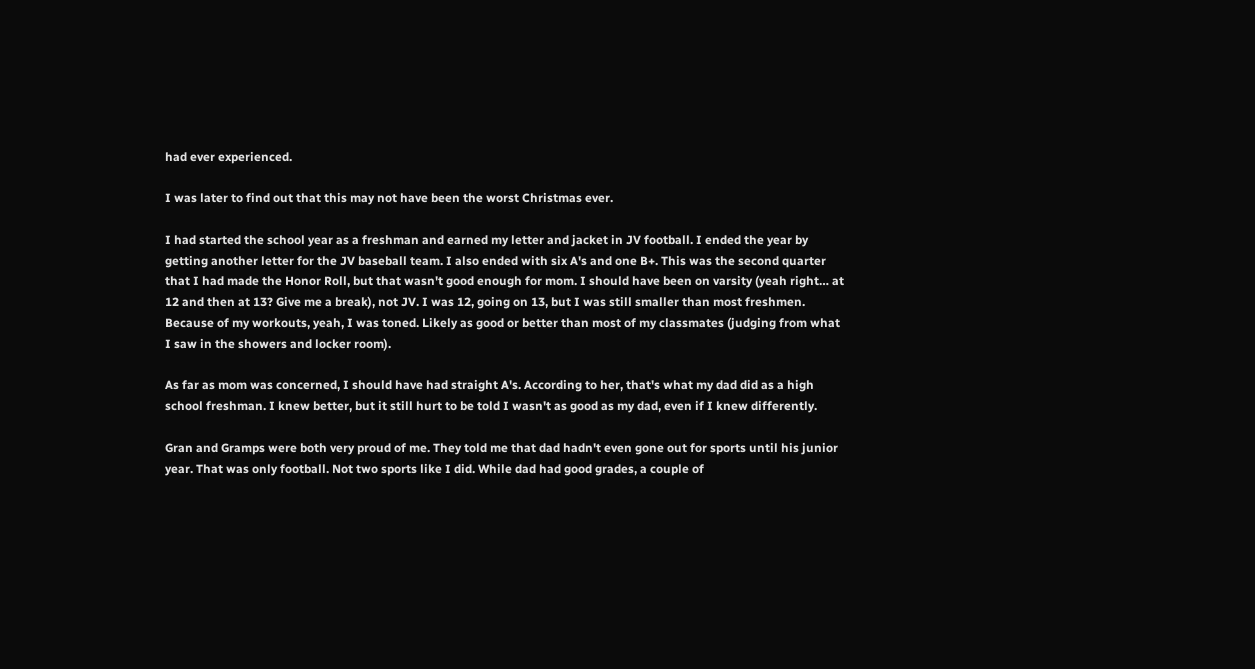had ever experienced.

I was later to find out that this may not have been the worst Christmas ever.

I had started the school year as a freshman and earned my letter and jacket in JV football. I ended the year by getting another letter for the JV baseball team. I also ended with six A's and one B+. This was the second quarter that I had made the Honor Roll, but that wasn't good enough for mom. I should have been on varsity (yeah right… at 12 and then at 13? Give me a break), not JV. I was 12, going on 13, but I was still smaller than most freshmen. Because of my workouts, yeah, I was toned. Likely as good or better than most of my classmates (judging from what I saw in the showers and locker room).

As far as mom was concerned, I should have had straight A's. According to her, that's what my dad did as a high school freshman. I knew better, but it still hurt to be told I wasn't as good as my dad, even if I knew differently.

Gran and Gramps were both very proud of me. They told me that dad hadn't even gone out for sports until his junior year. That was only football. Not two sports like I did. While dad had good grades, a couple of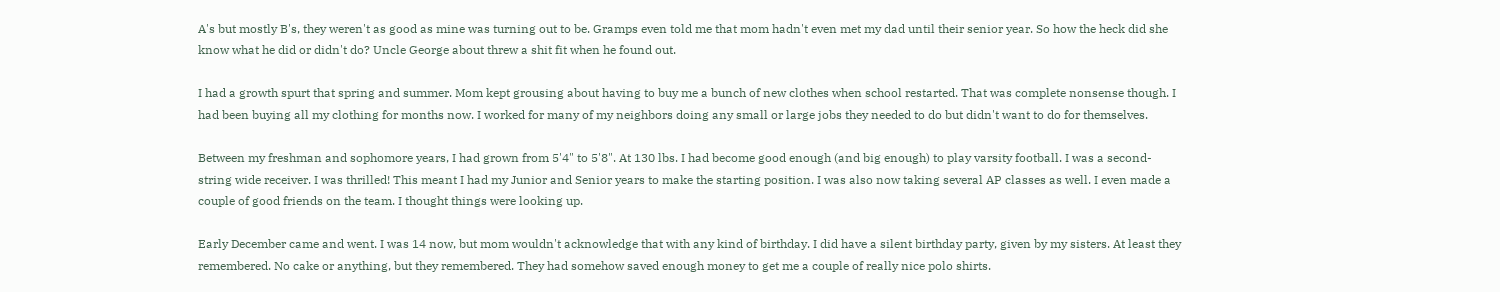A's but mostly B's, they weren't as good as mine was turning out to be. Gramps even told me that mom hadn't even met my dad until their senior year. So how the heck did she know what he did or didn't do? Uncle George about threw a shit fit when he found out.

I had a growth spurt that spring and summer. Mom kept grousing about having to buy me a bunch of new clothes when school restarted. That was complete nonsense though. I had been buying all my clothing for months now. I worked for many of my neighbors doing any small or large jobs they needed to do but didn't want to do for themselves.

Between my freshman and sophomore years, I had grown from 5'4" to 5'8". At 130 lbs. I had become good enough (and big enough) to play varsity football. I was a second-string wide receiver. I was thrilled! This meant I had my Junior and Senior years to make the starting position. I was also now taking several AP classes as well. I even made a couple of good friends on the team. I thought things were looking up.

Early December came and went. I was 14 now, but mom wouldn't acknowledge that with any kind of birthday. I did have a silent birthday party, given by my sisters. At least they remembered. No cake or anything, but they remembered. They had somehow saved enough money to get me a couple of really nice polo shirts.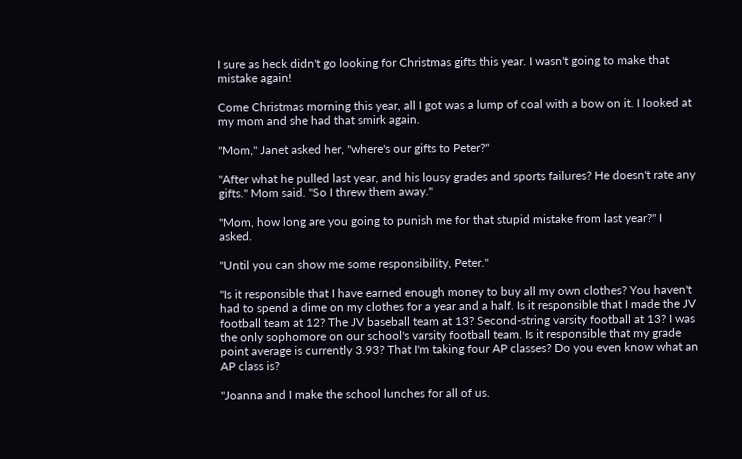I sure as heck didn't go looking for Christmas gifts this year. I wasn't going to make that mistake again!

Come Christmas morning this year, all I got was a lump of coal with a bow on it. I looked at my mom and she had that smirk again.

"Mom," Janet asked her, "where's our gifts to Peter?"

"After what he pulled last year, and his lousy grades and sports failures? He doesn't rate any gifts." Mom said. "So I threw them away."

"Mom, how long are you going to punish me for that stupid mistake from last year?" I asked.

"Until you can show me some responsibility, Peter."

"Is it responsible that I have earned enough money to buy all my own clothes? You haven't had to spend a dime on my clothes for a year and a half. Is it responsible that I made the JV football team at 12? The JV baseball team at 13? Second-string varsity football at 13? I was the only sophomore on our school's varsity football team. Is it responsible that my grade point average is currently 3.93? That I'm taking four AP classes? Do you even know what an AP class is?

"Joanna and I make the school lunches for all of us.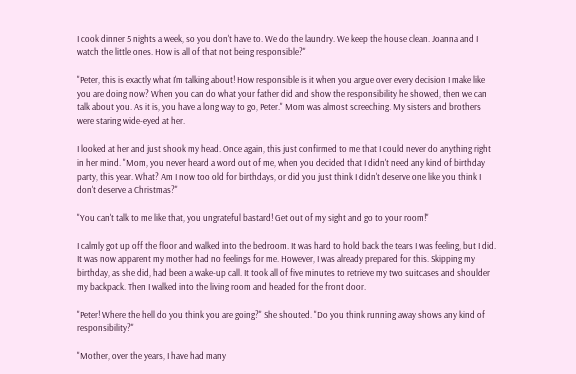I cook dinner 5 nights a week, so you don't have to. We do the laundry. We keep the house clean. Joanna and I watch the little ones. How is all of that not being responsible?"

"Peter, this is exactly what I'm talking about! How responsible is it when you argue over every decision I make like you are doing now? When you can do what your father did and show the responsibility he showed, then we can talk about you. As it is, you have a long way to go, Peter." Mom was almost screeching. My sisters and brothers were staring wide-eyed at her.

I looked at her and just shook my head. Once again, this just confirmed to me that I could never do anything right in her mind. "Mom, you never heard a word out of me, when you decided that I didn't need any kind of birthday party, this year. What? Am I now too old for birthdays, or did you just think I didn't deserve one like you think I don't deserve a Christmas?"

"You can't talk to me like that, you ungrateful bastard! Get out of my sight and go to your room!"

I calmly got up off the floor and walked into the bedroom. It was hard to hold back the tears I was feeling, but I did. It was now apparent my mother had no feelings for me. However, I was already prepared for this. Skipping my birthday, as she did, had been a wake-up call. It took all of five minutes to retrieve my two suitcases and shoulder my backpack. Then I walked into the living room and headed for the front door.

"Peter! Where the hell do you think you are going?" She shouted. "Do you think running away shows any kind of responsibility?"

"Mother, over the years, I have had many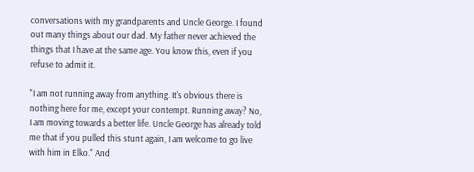conversations with my grandparents and Uncle George. I found out many things about our dad. My father never achieved the things that I have at the same age. You know this, even if you refuse to admit it.

"I am not running away from anything. It's obvious there is nothing here for me, except your contempt. Running away? No, I am moving towards a better life. Uncle George has already told me that if you pulled this stunt again, I am welcome to go live with him in Elko." And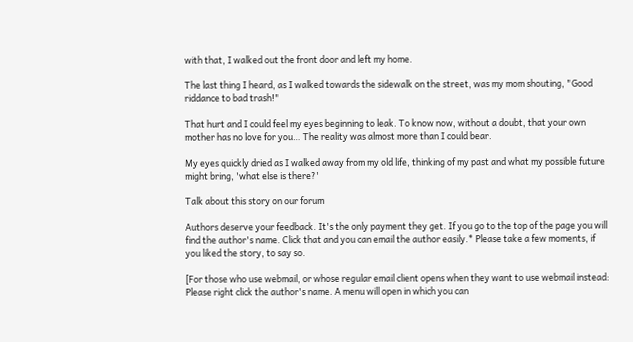with that, I walked out the front door and left my home.

The last thing I heard, as I walked towards the sidewalk on the street, was my mom shouting, "Good riddance to bad trash!"

That hurt and I could feel my eyes beginning to leak. To know now, without a doubt, that your own mother has no love for you… The reality was almost more than I could bear.

My eyes quickly dried as I walked away from my old life, thinking of my past and what my possible future might bring, 'what else is there?'

Talk about this story on our forum

Authors deserve your feedback. It's the only payment they get. If you go to the top of the page you will find the author's name. Click that and you can email the author easily.* Please take a few moments, if you liked the story, to say so.

[For those who use webmail, or whose regular email client opens when they want to use webmail instead: Please right click the author's name. A menu will open in which you can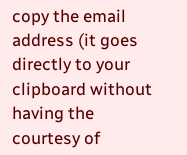copy the email address (it goes directly to your clipboard without having the courtesy of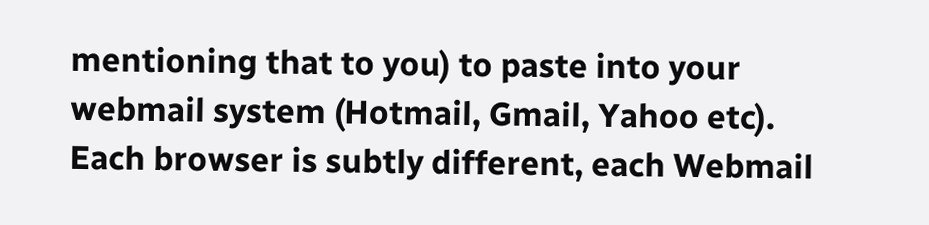mentioning that to you) to paste into your webmail system (Hotmail, Gmail, Yahoo etc). Each browser is subtly different, each Webmail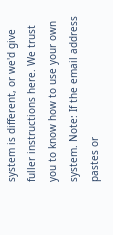system is different, or we'd give fuller instructions here. We trust you to know how to use your own system. Note: If the email address pastes or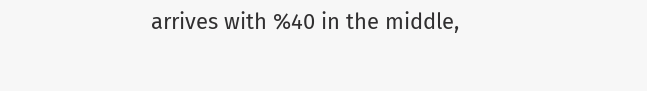arrives with %40 in the middle,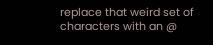replace that weird set of characters with an @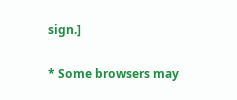sign.]

* Some browsers may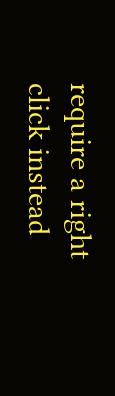require a right click instead